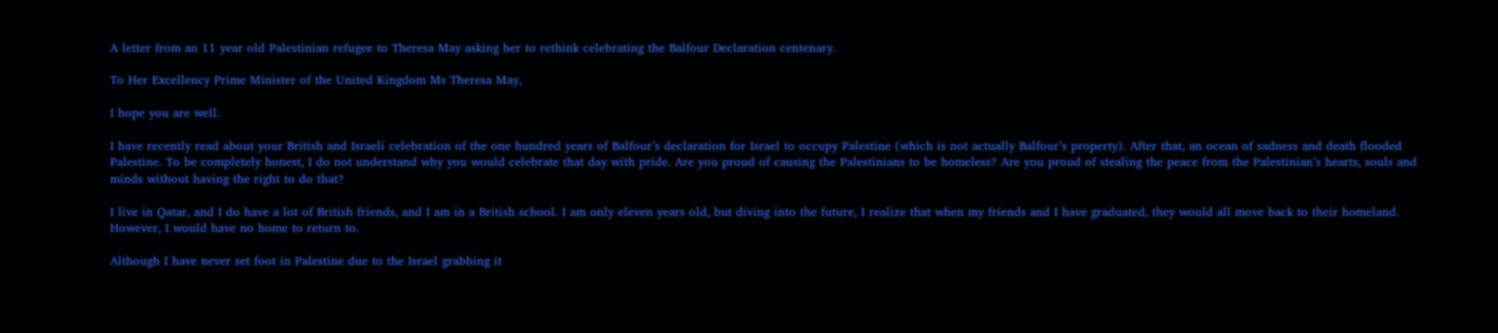A letter from an 11 year old Palestinian refugee to Theresa May asking her to rethink celebrating the Balfour Declaration centenary.

To Her Excellency Prime Minister of the United Kingdom Ms Theresa May,

I hope you are well.

I have recently read about your British and Israeli celebration of the one hundred years of Balfour’s declaration for Israel to occupy Palestine (which is not actually Balfour’s property). After that, an ocean of sadness and death flooded Palestine. To be completely honest, I do not understand why you would celebrate that day with pride. Are you proud of causing the Palestinians to be homeless? Are you proud of stealing the peace from the Palestinian’s hearts, souls and minds without having the right to do that?

I live in Qatar, and I do have a lot of British friends, and I am in a British school. I am only eleven years old, but diving into the future, I realize that when my friends and I have graduated, they would all move back to their homeland. However, I would have no home to return to.

Although I have never set foot in Palestine due to the Israel grabbing it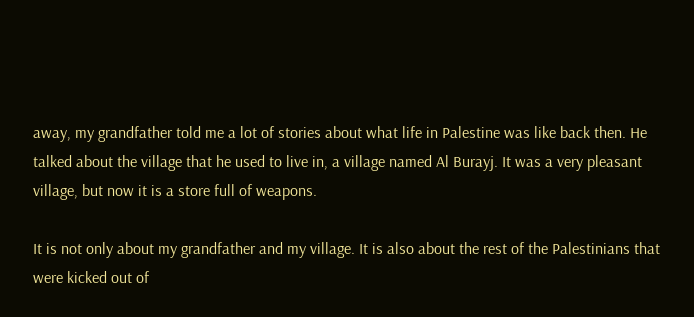away, my grandfather told me a lot of stories about what life in Palestine was like back then. He talked about the village that he used to live in, a village named Al Burayj. It was a very pleasant village, but now it is a store full of weapons.

It is not only about my grandfather and my village. It is also about the rest of the Palestinians that were kicked out of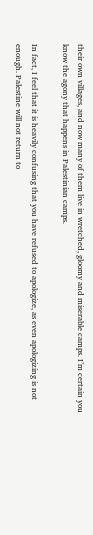their own villages, and now many of them live in wretched, gloomy and miserable camps. I’m certain you know the agony that happens in Palestinian camps.

In fact, I feel that it is heavily confusing that you have refused to apologize, as even apologizing is not enough. Palestine will not return to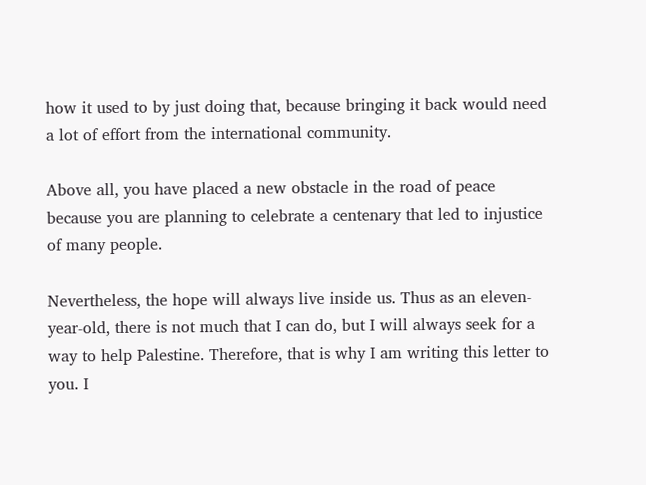how it used to by just doing that, because bringing it back would need a lot of effort from the international community.

Above all, you have placed a new obstacle in the road of peace because you are planning to celebrate a centenary that led to injustice of many people.

Nevertheless, the hope will always live inside us. Thus as an eleven-year-old, there is not much that I can do, but I will always seek for a way to help Palestine. Therefore, that is why I am writing this letter to you. I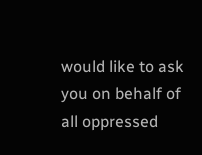would like to ask you on behalf of all oppressed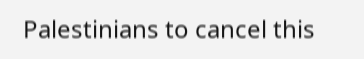Palestinians to cancel this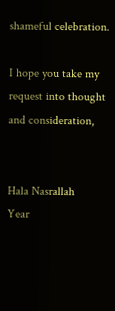shameful celebration.

I hope you take my request into thought and consideration,


Hala Nasrallah
Year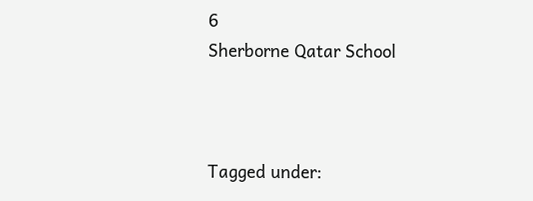6
Sherborne Qatar School



Tagged under: